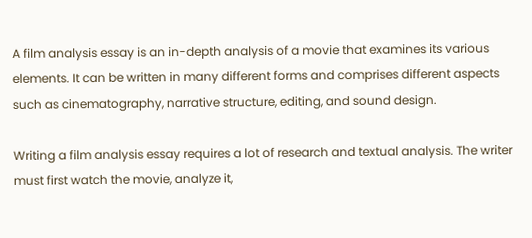A film analysis essay is an in-depth analysis of a movie that examines its various elements. It can be written in many different forms and comprises different aspects such as cinematography, narrative structure, editing, and sound design.

Writing a film analysis essay requires a lot of research and textual analysis. The writer must first watch the movie, analyze it,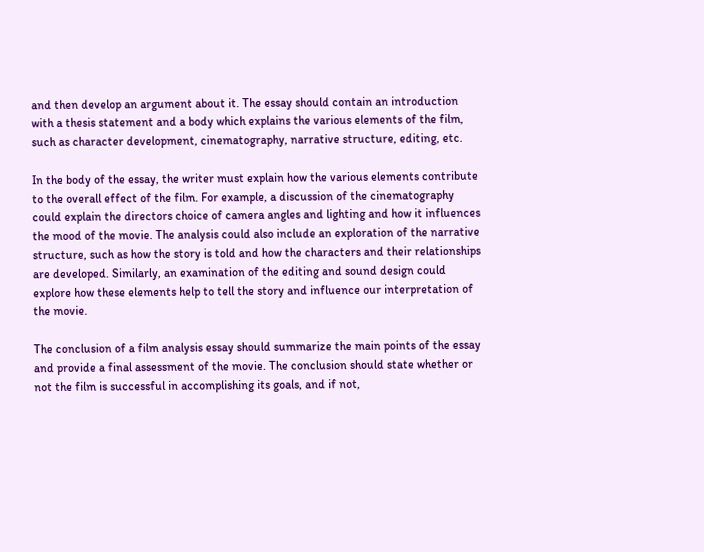and then develop an argument about it. The essay should contain an introduction with a thesis statement and a body which explains the various elements of the film, such as character development, cinematography, narrative structure, editing, etc.

In the body of the essay, the writer must explain how the various elements contribute to the overall effect of the film. For example, a discussion of the cinematography could explain the directors choice of camera angles and lighting and how it influences the mood of the movie. The analysis could also include an exploration of the narrative structure, such as how the story is told and how the characters and their relationships are developed. Similarly, an examination of the editing and sound design could explore how these elements help to tell the story and influence our interpretation of the movie.

The conclusion of a film analysis essay should summarize the main points of the essay and provide a final assessment of the movie. The conclusion should state whether or not the film is successful in accomplishing its goals, and if not,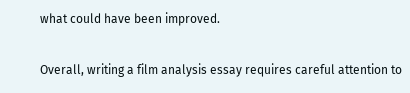what could have been improved.

Overall, writing a film analysis essay requires careful attention to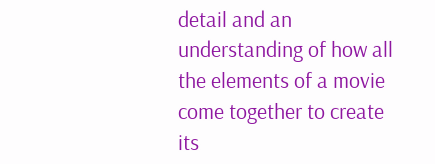detail and an understanding of how all the elements of a movie come together to create its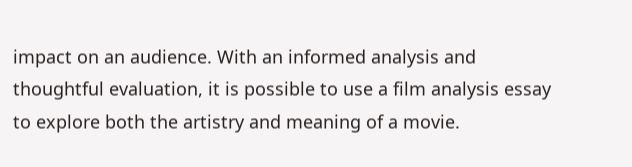impact on an audience. With an informed analysis and thoughtful evaluation, it is possible to use a film analysis essay to explore both the artistry and meaning of a movie.